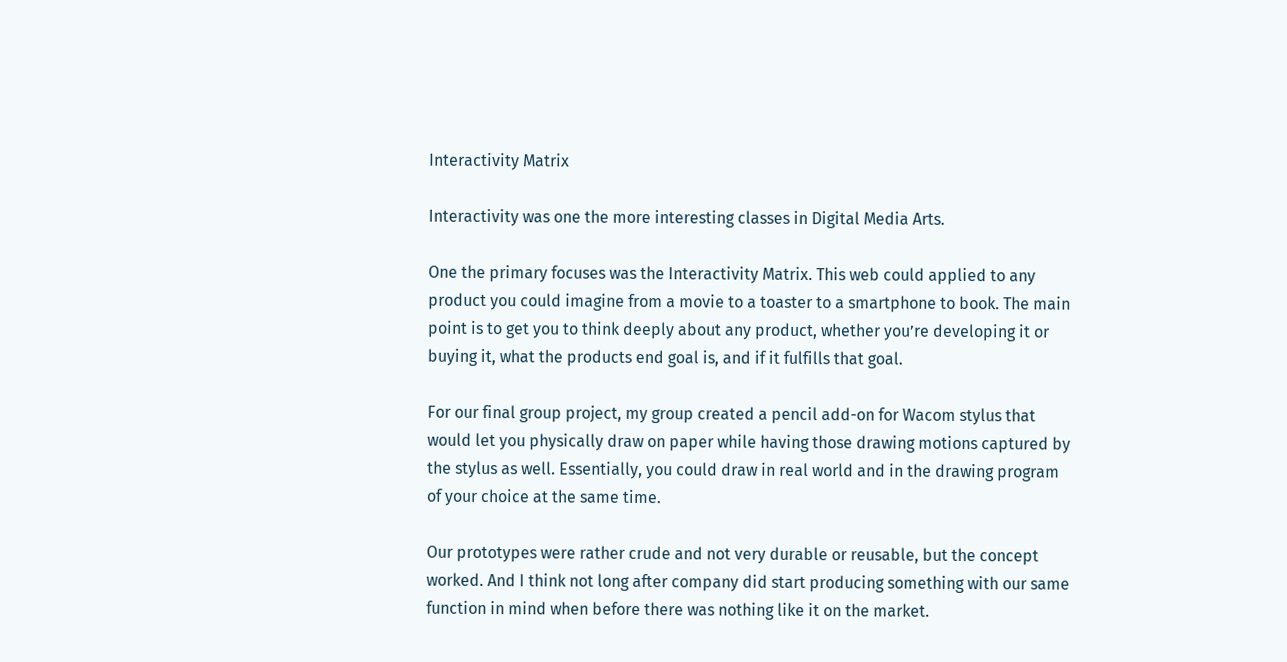Interactivity Matrix

Interactivity was one the more interesting classes in Digital Media Arts.

One the primary focuses was the Interactivity Matrix. This web could applied to any product you could imagine from a movie to a toaster to a smartphone to book. The main point is to get you to think deeply about any product, whether you’re developing it or buying it, what the products end goal is, and if it fulfills that goal.

For our final group project, my group created a pencil add-on for Wacom stylus that would let you physically draw on paper while having those drawing motions captured by the stylus as well. Essentially, you could draw in real world and in the drawing program of your choice at the same time.

Our prototypes were rather crude and not very durable or reusable, but the concept worked. And I think not long after company did start producing something with our same function in mind when before there was nothing like it on the market.